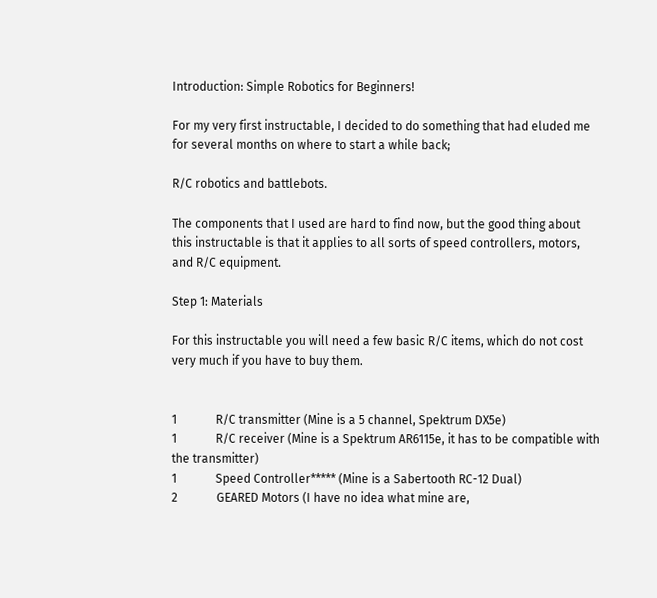Introduction: Simple Robotics for Beginners!

For my very first instructable, I decided to do something that had eluded me for several months on where to start a while back;

R/C robotics and battlebots.

The components that I used are hard to find now, but the good thing about this instructable is that it applies to all sorts of speed controllers, motors, and R/C equipment.

Step 1: Materials

For this instructable you will need a few basic R/C items, which do not cost very much if you have to buy them.


1             R/C transmitter (Mine is a 5 channel, Spektrum DX5e)
1             R/C receiver (Mine is a Spektrum AR6115e, it has to be compatible with the transmitter)
1             Speed Controller***** (Mine is a Sabertooth RC-12 Dual)
2             GEARED Motors (I have no idea what mine are,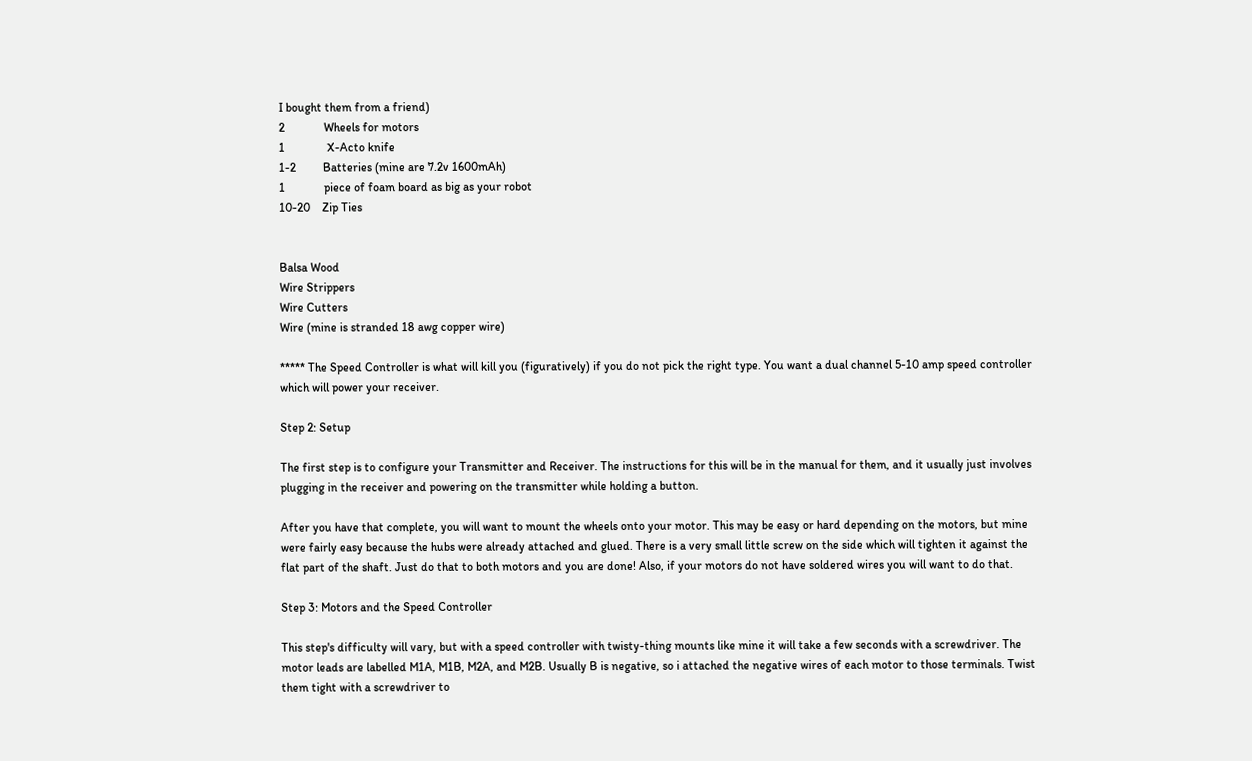I bought them from a friend)
2             Wheels for motors
1              X-Acto knife
1-2         Batteries (mine are 7.2v 1600mAh)
1             piece of foam board as big as your robot
10-20    Zip Ties


Balsa Wood
Wire Strippers
Wire Cutters
Wire (mine is stranded 18 awg copper wire)

***** The Speed Controller is what will kill you (figuratively) if you do not pick the right type. You want a dual channel 5-10 amp speed controller which will power your receiver.

Step 2: Setup

The first step is to configure your Transmitter and Receiver. The instructions for this will be in the manual for them, and it usually just involves plugging in the receiver and powering on the transmitter while holding a button.

After you have that complete, you will want to mount the wheels onto your motor. This may be easy or hard depending on the motors, but mine were fairly easy because the hubs were already attached and glued. There is a very small little screw on the side which will tighten it against the flat part of the shaft. Just do that to both motors and you are done! Also, if your motors do not have soldered wires you will want to do that.

Step 3: Motors and the Speed Controller

This step's difficulty will vary, but with a speed controller with twisty-thing mounts like mine it will take a few seconds with a screwdriver. The motor leads are labelled M1A, M1B, M2A, and M2B. Usually B is negative, so i attached the negative wires of each motor to those terminals. Twist them tight with a screwdriver to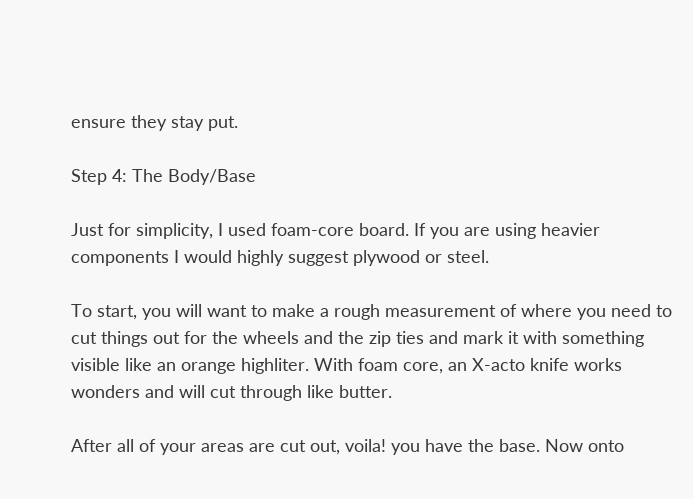ensure they stay put.

Step 4: The Body/Base

Just for simplicity, I used foam-core board. If you are using heavier components I would highly suggest plywood or steel.

To start, you will want to make a rough measurement of where you need to cut things out for the wheels and the zip ties and mark it with something visible like an orange highliter. With foam core, an X-acto knife works wonders and will cut through like butter.

After all of your areas are cut out, voila! you have the base. Now onto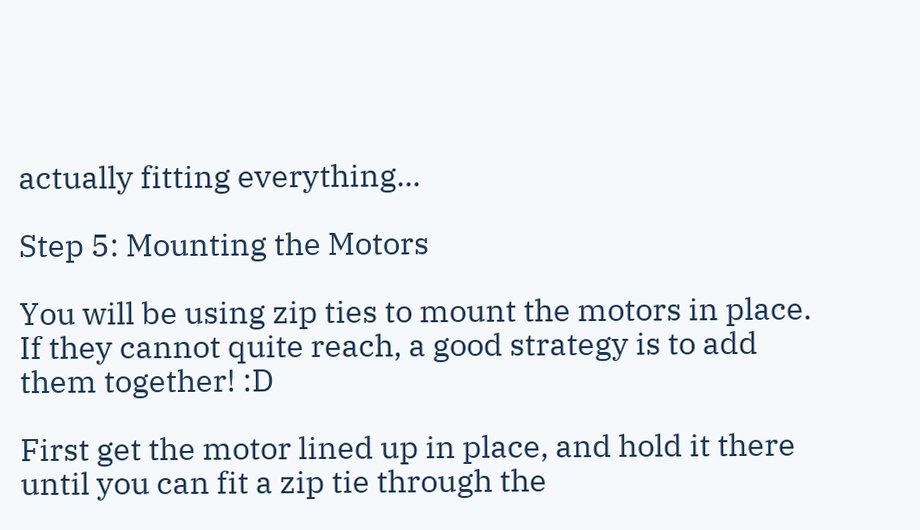actually fitting everything...

Step 5: Mounting the Motors

You will be using zip ties to mount the motors in place. If they cannot quite reach, a good strategy is to add them together! :D

First get the motor lined up in place, and hold it there until you can fit a zip tie through the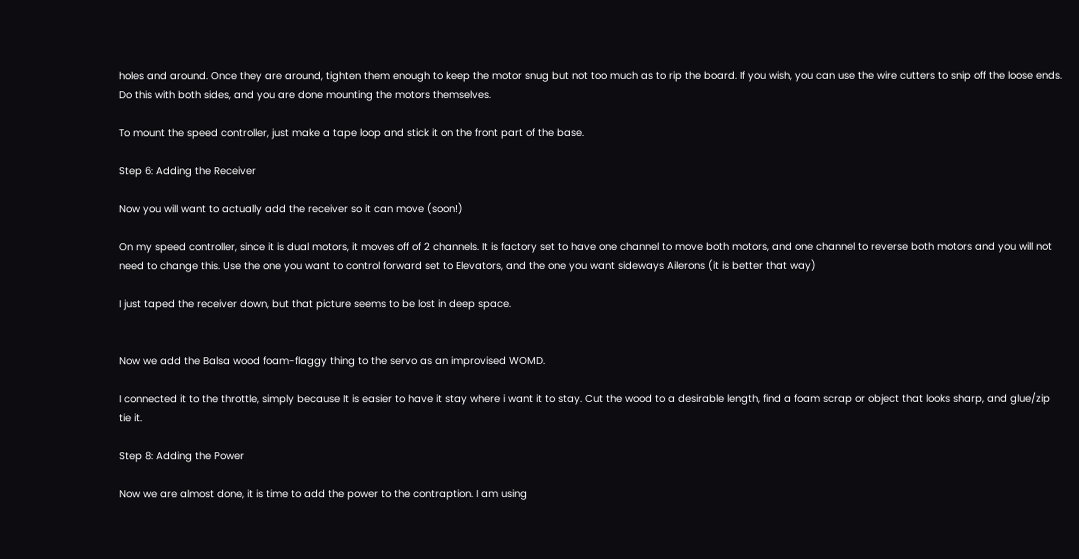holes and around. Once they are around, tighten them enough to keep the motor snug but not too much as to rip the board. If you wish, you can use the wire cutters to snip off the loose ends. Do this with both sides, and you are done mounting the motors themselves.

To mount the speed controller, just make a tape loop and stick it on the front part of the base.

Step 6: Adding the Receiver

Now you will want to actually add the receiver so it can move (soon!)

On my speed controller, since it is dual motors, it moves off of 2 channels. It is factory set to have one channel to move both motors, and one channel to reverse both motors and you will not need to change this. Use the one you want to control forward set to Elevators, and the one you want sideways Ailerons (it is better that way)

I just taped the receiver down, but that picture seems to be lost in deep space.


Now we add the Balsa wood foam-flaggy thing to the servo as an improvised WOMD.

I connected it to the throttle, simply because It is easier to have it stay where i want it to stay. Cut the wood to a desirable length, find a foam scrap or object that looks sharp, and glue/zip tie it.

Step 8: Adding the Power

Now we are almost done, it is time to add the power to the contraption. I am using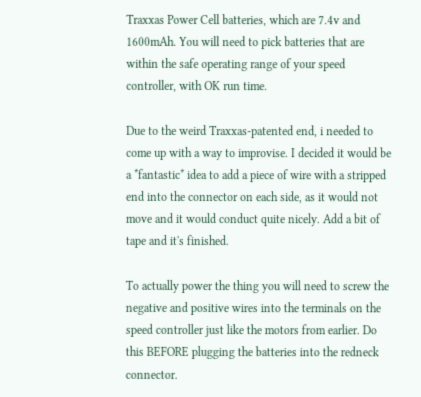Traxxas Power Cell batteries, which are 7.4v and 1600mAh. You will need to pick batteries that are within the safe operating range of your speed controller, with OK run time.

Due to the weird Traxxas-patented end, i needed to come up with a way to improvise. I decided it would be a *fantastic* idea to add a piece of wire with a stripped end into the connector on each side, as it would not move and it would conduct quite nicely. Add a bit of tape and it's finished.

To actually power the thing you will need to screw the negative and positive wires into the terminals on the speed controller just like the motors from earlier. Do this BEFORE plugging the batteries into the redneck connector.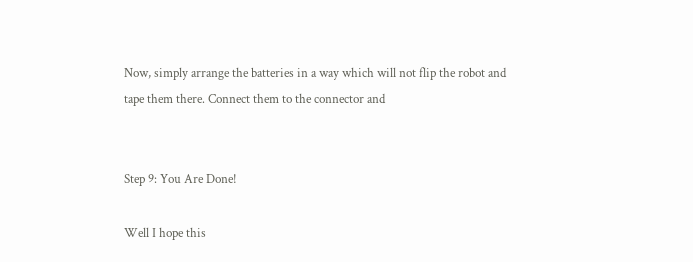Now, simply arrange the batteries in a way which will not flip the robot and tape them there. Connect them to the connector and


Step 9: You Are Done!

Well I hope this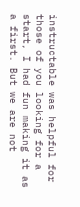instructable was helpful for those of you looking for a start, I had fun making it as a first. But we are not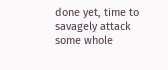done yet, time to savagely attack some whole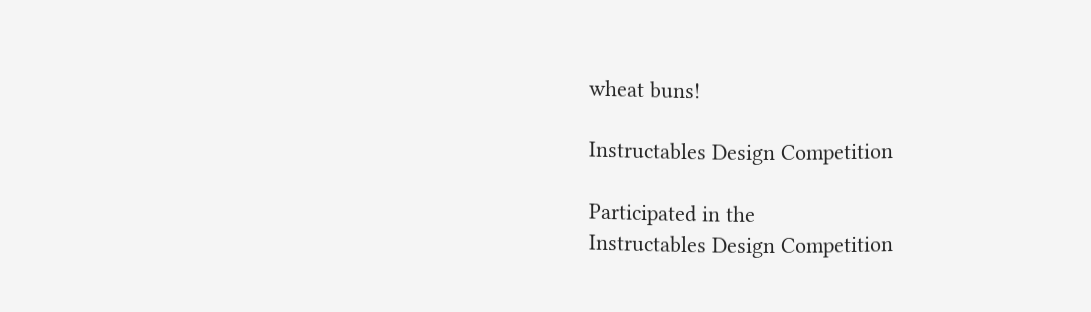wheat buns!

Instructables Design Competition

Participated in the
Instructables Design Competition